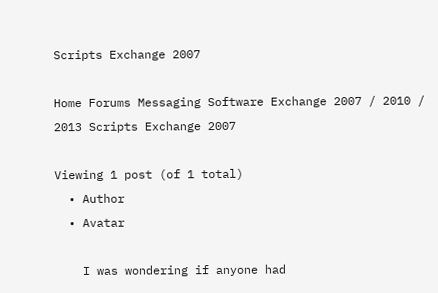Scripts Exchange 2007

Home Forums Messaging Software Exchange 2007 / 2010 / 2013 Scripts Exchange 2007

Viewing 1 post (of 1 total)
  • Author
  • Avatar

    I was wondering if anyone had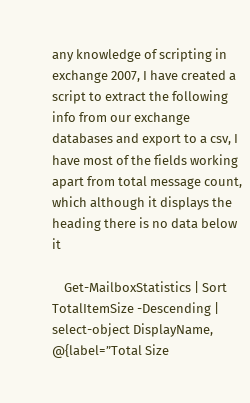any knowledge of scripting in exchange 2007, I have created a script to extract the following info from our exchange databases and export to a csv, I have most of the fields working apart from total message count, which although it displays the heading there is no data below it

    Get-MailboxStatistics | Sort TotalItemSize -Descending | select-object DisplayName, @{label=”Total Size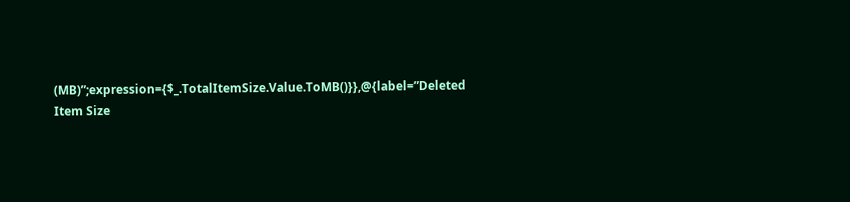(MB)”;expression={$_.TotalItemSize.Value.ToMB()}},@{label=”Deleted Item Size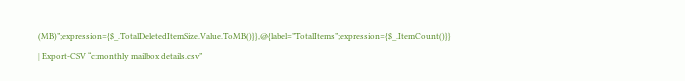(MB)”;expression={$_.TotalDeletedItemSize.Value.ToMB()}},@{label=”TotalItems”;expression={$_.ItemCount()}} | Export-CSV “c:monthly mailbox details.csv”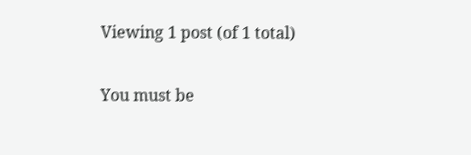Viewing 1 post (of 1 total)

You must be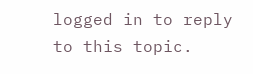logged in to reply to this topic.